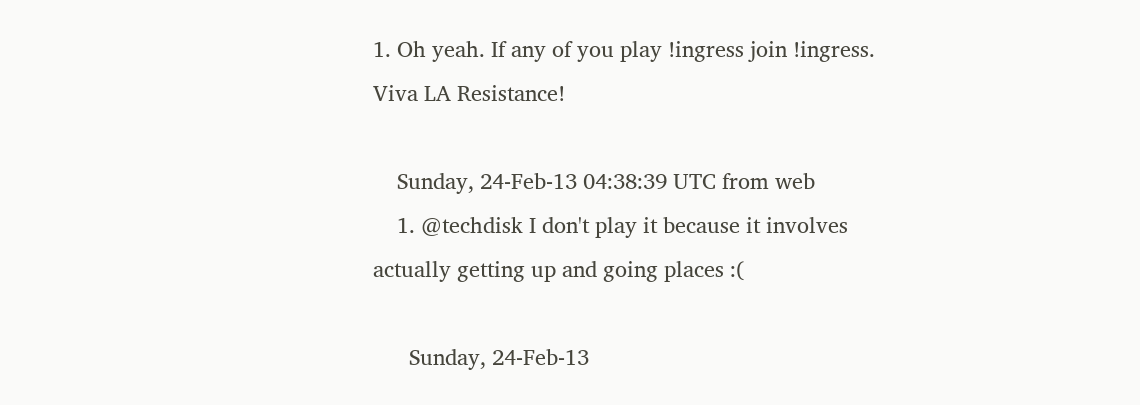1. Oh yeah. If any of you play !ingress join !ingress. Viva LA Resistance!

    Sunday, 24-Feb-13 04:38:39 UTC from web
    1. @techdisk I don't play it because it involves actually getting up and going places :(

      Sunday, 24-Feb-13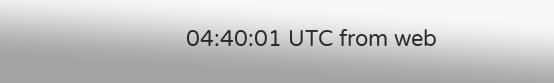04:40:01 UTC from web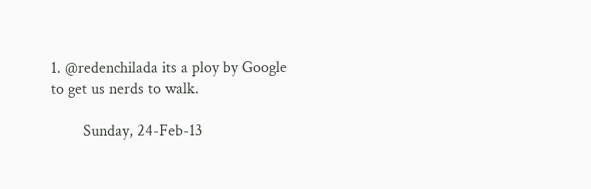1. @redenchilada its a ploy by Google to get us nerds to walk.

        Sunday, 24-Feb-13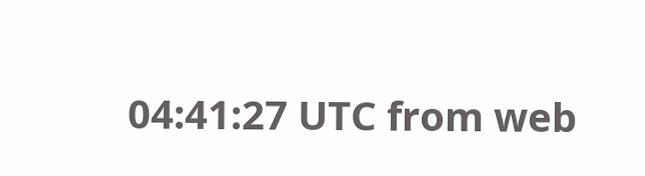04:41:27 UTC from web